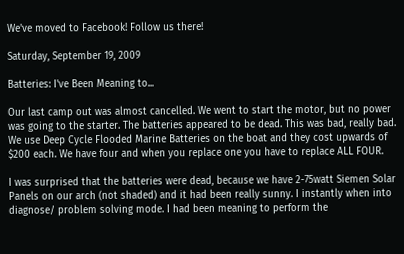We've moved to Facebook! Follow us there!

Saturday, September 19, 2009

Batteries: I've Been Meaning to...

Our last camp out was almost cancelled. We went to start the motor, but no power was going to the starter. The batteries appeared to be dead. This was bad, really bad. We use Deep Cycle Flooded Marine Batteries on the boat and they cost upwards of $200 each. We have four and when you replace one you have to replace ALL FOUR.

I was surprised that the batteries were dead, because we have 2-75watt Siemen Solar Panels on our arch (not shaded) and it had been really sunny. I instantly when into diagnose/ problem solving mode. I had been meaning to perform the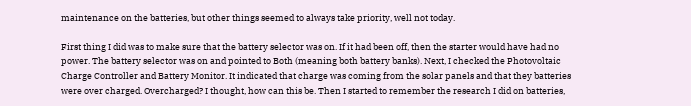maintenance on the batteries, but other things seemed to always take priority, well not today.

First thing I did was to make sure that the battery selector was on. If it had been off, then the starter would have had no power. The battery selector was on and pointed to Both (meaning both battery banks). Next, I checked the Photovoltaic Charge Controller and Battery Monitor. It indicated that charge was coming from the solar panels and that they batteries were over charged. Overcharged? I thought, how can this be. Then I started to remember the research I did on batteries,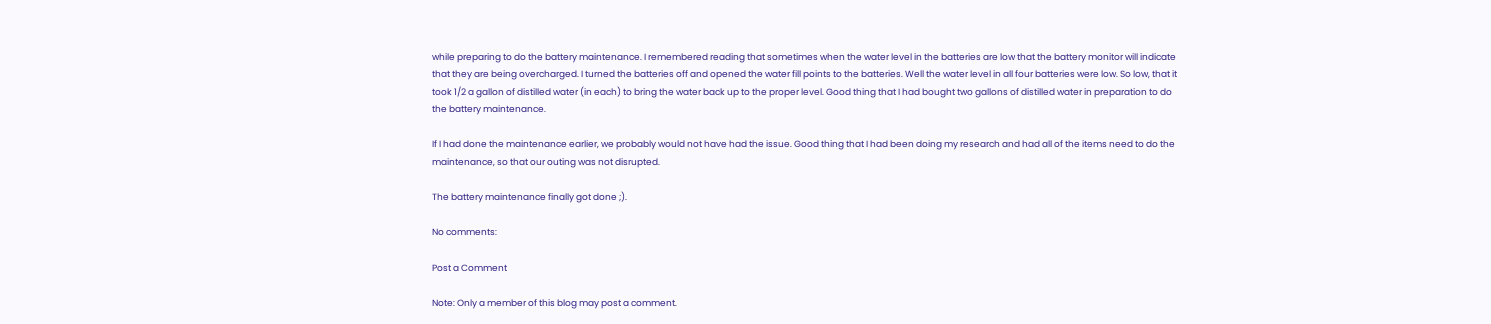while preparing to do the battery maintenance. I remembered reading that sometimes when the water level in the batteries are low that the battery monitor will indicate that they are being overcharged. I turned the batteries off and opened the water fill points to the batteries. Well the water level in all four batteries were low. So low, that it took 1/2 a gallon of distilled water (in each) to bring the water back up to the proper level. Good thing that I had bought two gallons of distilled water in preparation to do the battery maintenance.

If I had done the maintenance earlier, we probably would not have had the issue. Good thing that I had been doing my research and had all of the items need to do the maintenance, so that our outing was not disrupted.

The battery maintenance finally got done ;).

No comments:

Post a Comment

Note: Only a member of this blog may post a comment.